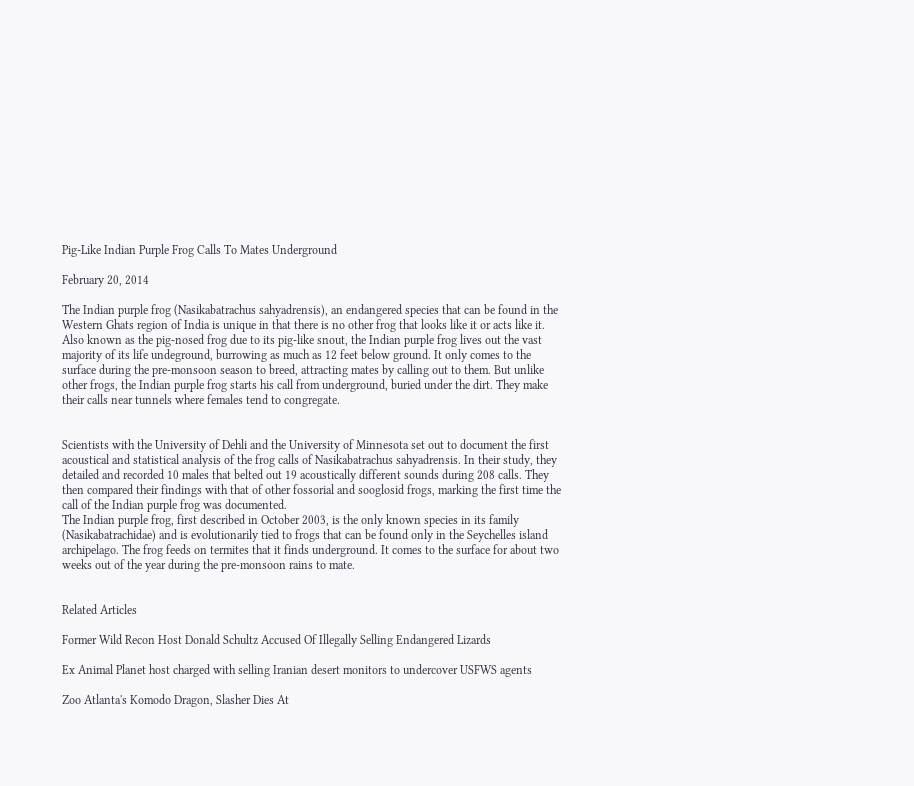Pig-Like Indian Purple Frog Calls To Mates Underground

February 20, 2014

The Indian purple frog (Nasikabatrachus sahyadrensis), an endangered species that can be found in the Western Ghats region of India is unique in that there is no other frog that looks like it or acts like it. Also known as the pig-nosed frog due to its pig-like snout, the Indian purple frog lives out the vast majority of its life undeground, burrowing as much as 12 feet below ground. It only comes to the surface during the pre-monsoon season to breed, attracting mates by calling out to them. But unlike other frogs, the Indian purple frog starts his call from underground, buried under the dirt. They make their calls near tunnels where females tend to congregate.


Scientists with the University of Dehli and the University of Minnesota set out to document the first acoustical and statistical analysis of the frog calls of Nasikabatrachus sahyadrensis. In their study, they detailed and recorded 10 males that belted out 19 acoustically different sounds during 208 calls. They then compared their findings with that of other fossorial and sooglosid frogs, marking the first time the call of the Indian purple frog was documented.
The Indian purple frog, first described in October 2003, is the only known species in its family (Nasikabatrachidae) and is evolutionarily tied to frogs that can be found only in the Seychelles island archipelago. The frog feeds on termites that it finds underground. It comes to the surface for about two weeks out of the year during the pre-monsoon rains to mate.


Related Articles

Former Wild Recon Host Donald Schultz Accused Of Illegally Selling Endangered Lizards

Ex Animal Planet host charged with selling Iranian desert monitors to undercover USFWS agents

Zoo Atlanta's Komodo Dragon, Slasher Dies At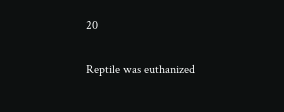20

Reptile was euthanized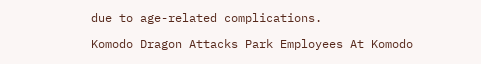due to age-related complications.

Komodo Dragon Attacks Park Employees At Komodo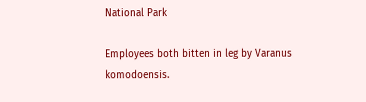National Park

Employees both bitten in leg by Varanus komodoensis.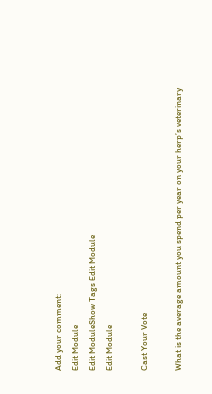Add your comment:
Edit Module
Edit ModuleShow Tags Edit Module
Edit Module

Cast Your Vote

What is the average amount you spend per year on your herp’s veterinary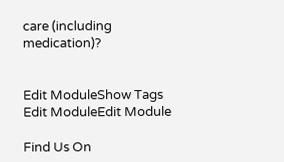care (including medication)?


Edit ModuleShow Tags Edit ModuleEdit Module

Find Us On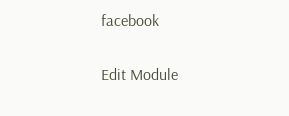facebook

Edit Module